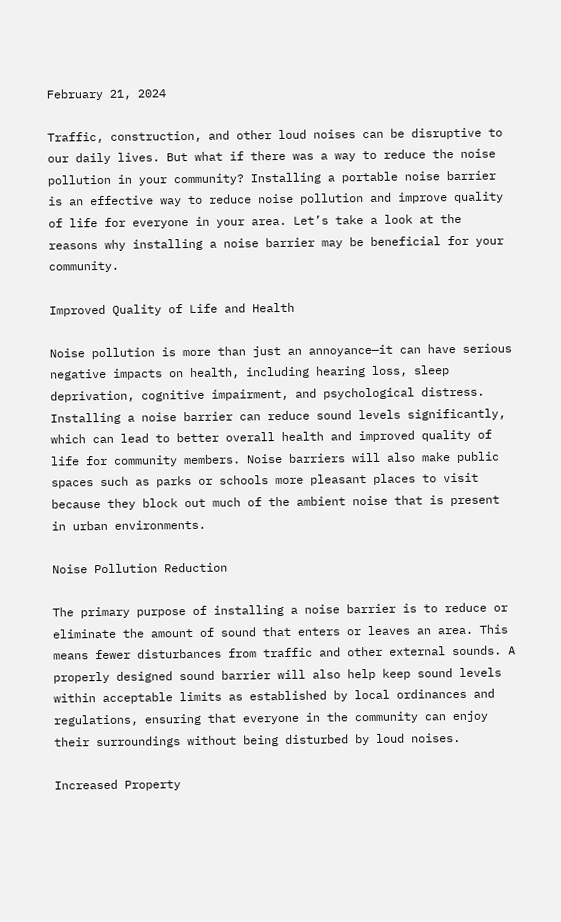February 21, 2024

Traffic, construction, and other loud noises can be disruptive to our daily lives. But what if there was a way to reduce the noise pollution in your community? Installing a portable noise barrier is an effective way to reduce noise pollution and improve quality of life for everyone in your area. Let’s take a look at the reasons why installing a noise barrier may be beneficial for your community.

Improved Quality of Life and Health

Noise pollution is more than just an annoyance—it can have serious negative impacts on health, including hearing loss, sleep deprivation, cognitive impairment, and psychological distress. Installing a noise barrier can reduce sound levels significantly, which can lead to better overall health and improved quality of life for community members. Noise barriers will also make public spaces such as parks or schools more pleasant places to visit because they block out much of the ambient noise that is present in urban environments.

Noise Pollution Reduction

The primary purpose of installing a noise barrier is to reduce or eliminate the amount of sound that enters or leaves an area. This means fewer disturbances from traffic and other external sounds. A properly designed sound barrier will also help keep sound levels within acceptable limits as established by local ordinances and regulations, ensuring that everyone in the community can enjoy their surroundings without being disturbed by loud noises.

Increased Property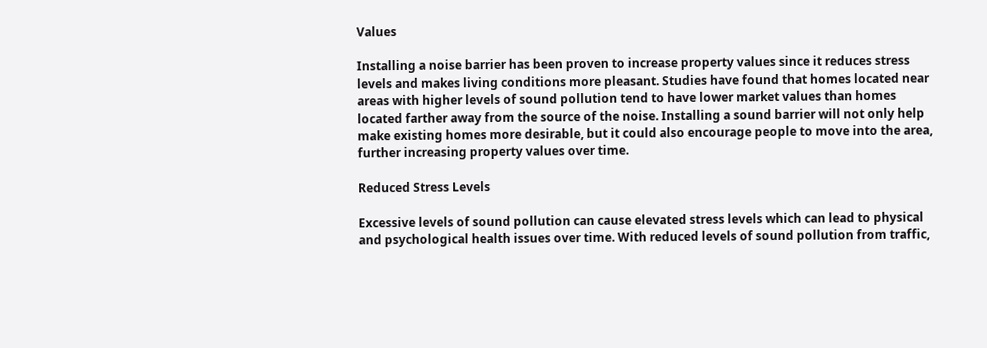Values

Installing a noise barrier has been proven to increase property values since it reduces stress levels and makes living conditions more pleasant. Studies have found that homes located near areas with higher levels of sound pollution tend to have lower market values than homes located farther away from the source of the noise. Installing a sound barrier will not only help make existing homes more desirable, but it could also encourage people to move into the area, further increasing property values over time.

Reduced Stress Levels

Excessive levels of sound pollution can cause elevated stress levels which can lead to physical and psychological health issues over time. With reduced levels of sound pollution from traffic,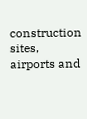construction sites, airports and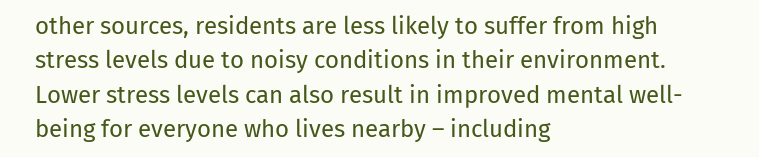other sources, residents are less likely to suffer from high stress levels due to noisy conditions in their environment. Lower stress levels can also result in improved mental well-being for everyone who lives nearby – including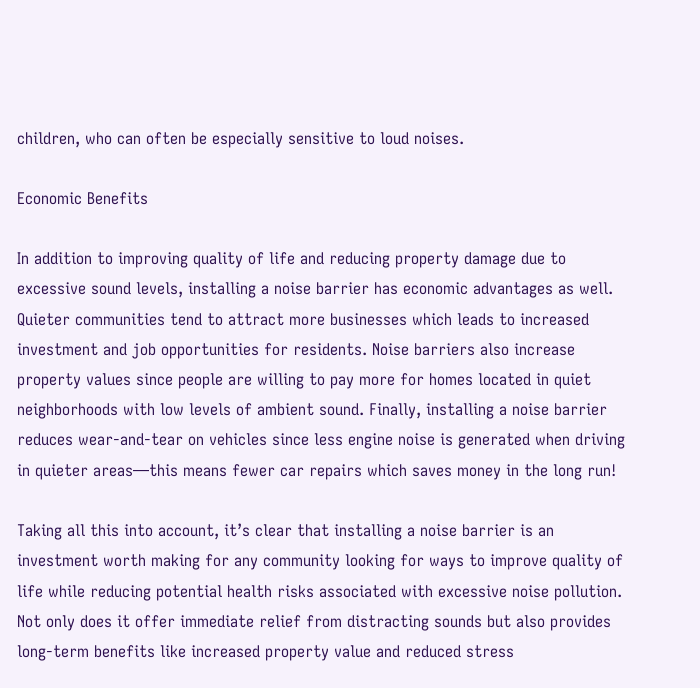children, who can often be especially sensitive to loud noises.

Economic Benefits

In addition to improving quality of life and reducing property damage due to excessive sound levels, installing a noise barrier has economic advantages as well. Quieter communities tend to attract more businesses which leads to increased investment and job opportunities for residents. Noise barriers also increase property values since people are willing to pay more for homes located in quiet neighborhoods with low levels of ambient sound. Finally, installing a noise barrier reduces wear-and-tear on vehicles since less engine noise is generated when driving in quieter areas—this means fewer car repairs which saves money in the long run!

Taking all this into account, it’s clear that installing a noise barrier is an investment worth making for any community looking for ways to improve quality of life while reducing potential health risks associated with excessive noise pollution. Not only does it offer immediate relief from distracting sounds but also provides long-term benefits like increased property value and reduced stress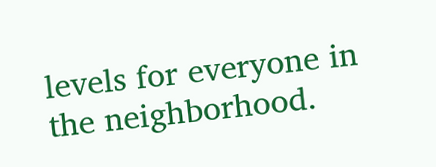levels for everyone in the neighborhood.